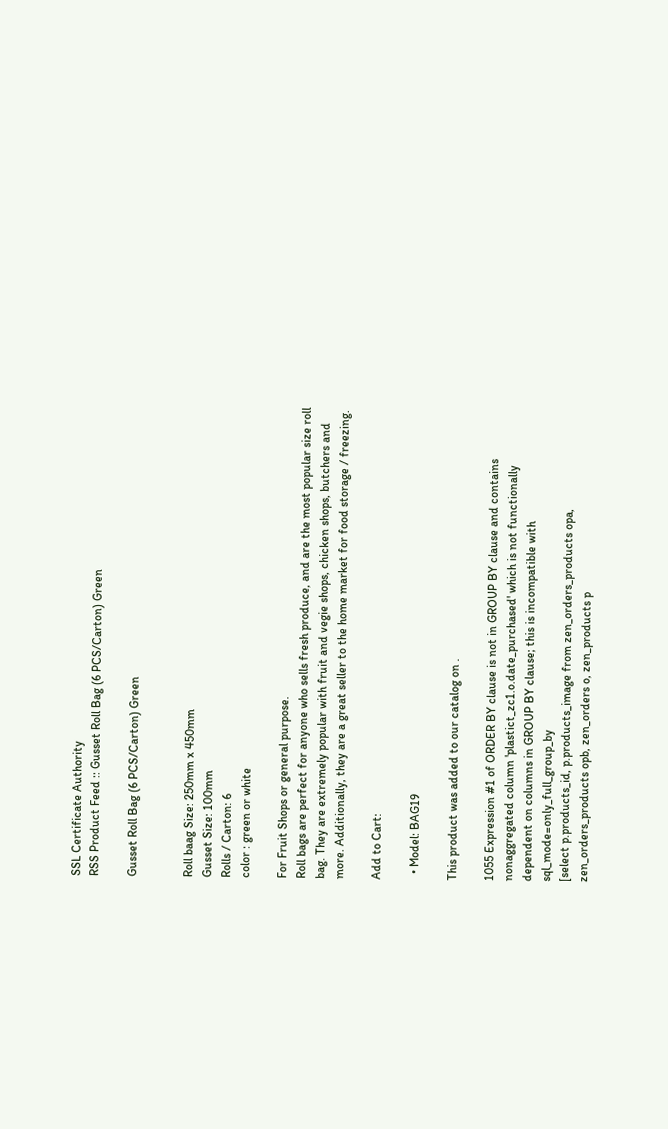SSL Certificate Authority
RSS Product Feed :: Gusset Roll Bag (6 PCS/Carton) Green

Gusset Roll Bag (6 PCS/Carton) Green


Roll baag Size: 250mm x 450mm
Gusset Size: 100mm
Rolls / Carton: 6
color : green or white

For Fruit Shops or general purpose.
Roll bags are perfect for anyone who sells fresh produce, and are the most popular size roll bag. They are extremely popular with fruit and vegie shops, chicken shops, butchers and more. Additionally, they are a great seller to the home market for food storage / freezing.

Add to Cart:

  • Model: BAG19

This product was added to our catalog on .

1055 Expression #1 of ORDER BY clause is not in GROUP BY clause and contains nonaggregated column 'plastict_zc1.o.date_purchased' which is not functionally dependent on columns in GROUP BY clause; this is incompatible with sql_mode=only_full_group_by
[select p.products_id, p.products_image from zen_orders_products opa, zen_orders_products opb, zen_orders o, zen_products p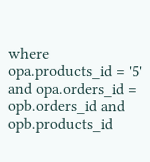where opa.products_id = '5' and opa.orders_id = opb.orders_id and opb.products_id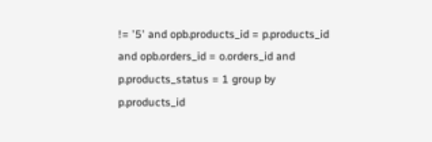!= '5' and opb.products_id = p.products_id and opb.orders_id = o.orders_id and p.products_status = 1 group by p.products_id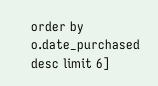order by o.date_purchased desc limit 6]